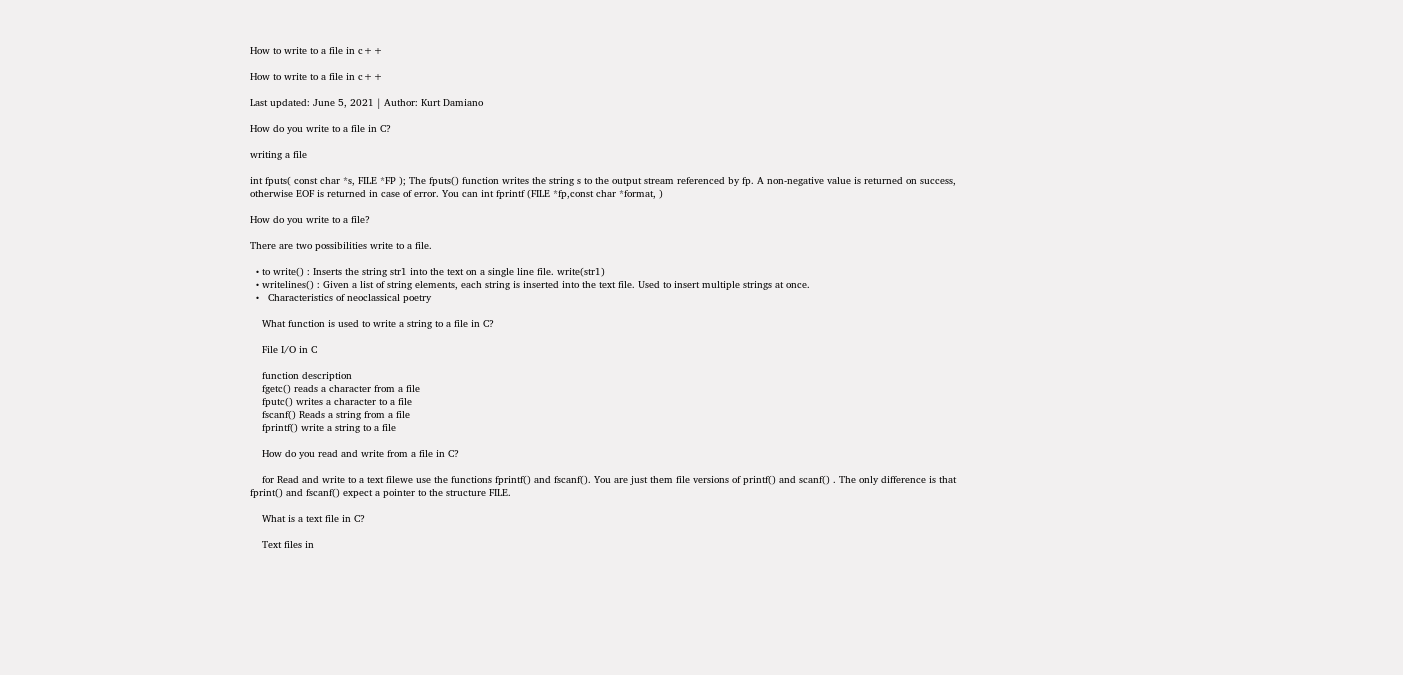How to write to a file in c++

How to write to a file in c++

Last updated: June 5, 2021 | Author: Kurt Damiano

How do you write to a file in C?

writing a file

int fputs( const char *s, FILE *FP ); The fputs() function writes the string s to the output stream referenced by fp. A non-negative value is returned on success, otherwise EOF is returned in case of error. You can int fprintf (FILE *fp,const char *format, )

How do you write to a file?

There are two possibilities write to a file.

  • to write() : Inserts the string str1 into the text on a single line file. write(str1)
  • writelines() : Given a list of string elements, each string is inserted into the text file. Used to insert multiple strings at once.
  •   Characteristics of neoclassical poetry

    What function is used to write a string to a file in C?

    File I/O in C

    function description
    fgetc() reads a character from a file
    fputc() writes a character to a file
    fscanf() Reads a string from a file
    fprintf() write a string to a file

    How do you read and write from a file in C?

    for Read and write to a text filewe use the functions fprintf() and fscanf(). You are just them file versions of printf() and scanf() . The only difference is that fprint() and fscanf() expect a pointer to the structure FILE.

    What is a text file in C?

    Text files in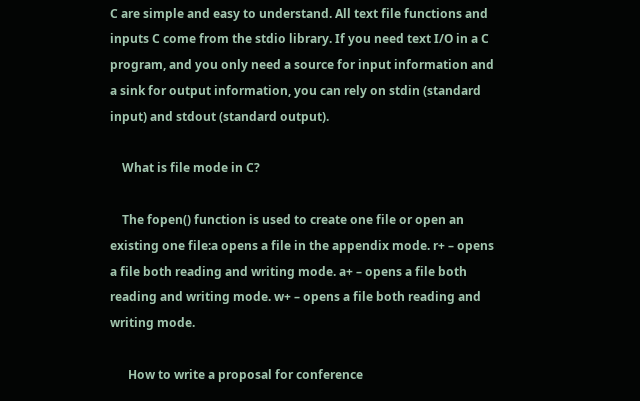C are simple and easy to understand. All text file functions and inputs C come from the stdio library. If you need text I/O in a C program, and you only need a source for input information and a sink for output information, you can rely on stdin (standard input) and stdout (standard output).

    What is file mode in C?

    The fopen() function is used to create one file or open an existing one file:a opens a file in the appendix mode. r+ – opens a file both reading and writing mode. a+ – opens a file both reading and writing mode. w+ – opens a file both reading and writing mode.

      How to write a proposal for conference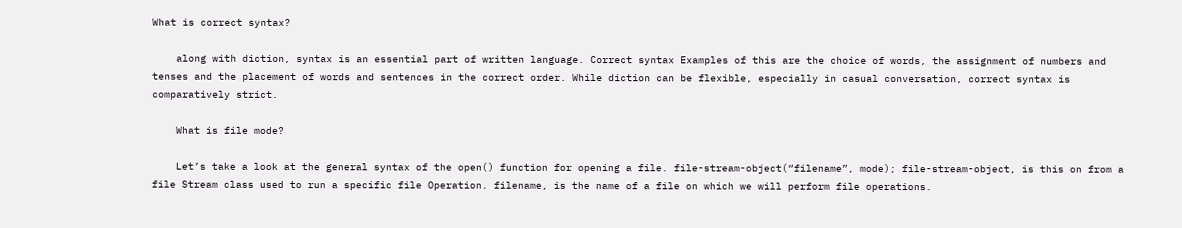What is correct syntax?

    along with diction, syntax is an essential part of written language. Correct syntax Examples of this are the choice of words, the assignment of numbers and tenses and the placement of words and sentences in the correct order. While diction can be flexible, especially in casual conversation, correct syntax is comparatively strict.

    What is file mode?

    Let’s take a look at the general syntax of the open() function for opening a file. file-stream-object(“filename”, mode); file-stream-object, is this on from a file Stream class used to run a specific file Operation. filename, is the name of a file on which we will perform file operations.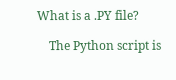What is a .PY file?

    The Python script is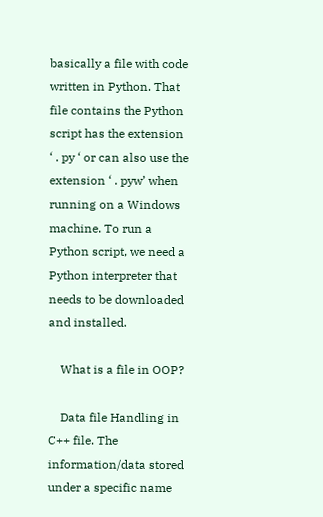basically a file with code written in Python. That file contains the Python script has the extension ‘ . py ‘ or can also use the extension ‘ . pyw’ when running on a Windows machine. To run a Python script, we need a Python interpreter that needs to be downloaded and installed.

    What is a file in OOP?

    Data file Handling in C++ file. The information/data stored under a specific name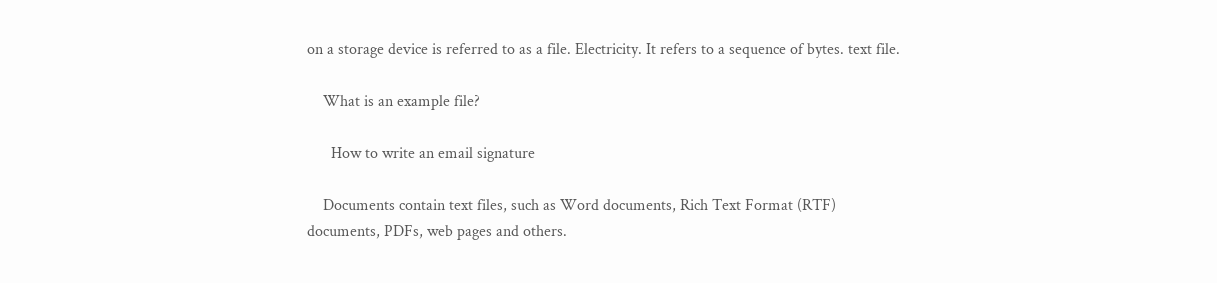on a storage device is referred to as a file. Electricity. It refers to a sequence of bytes. text file.

    What is an example file?

      How to write an email signature

    Documents contain text files, such as Word documents, Rich Text Format (RTF) documents, PDFs, web pages and others.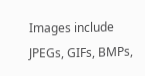Images include JPEGs, GIFs, BMPs,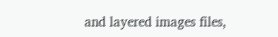and layered images files,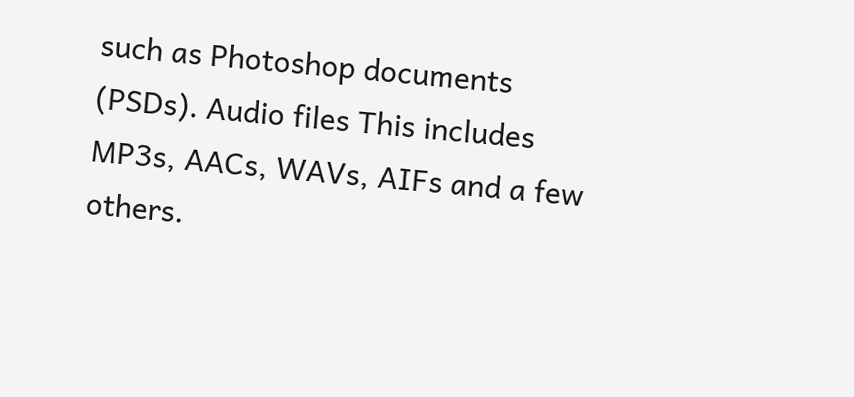such as Photoshop documents (PSDs). Audio files This includes MP3s, AACs, WAVs, AIFs and a few others.